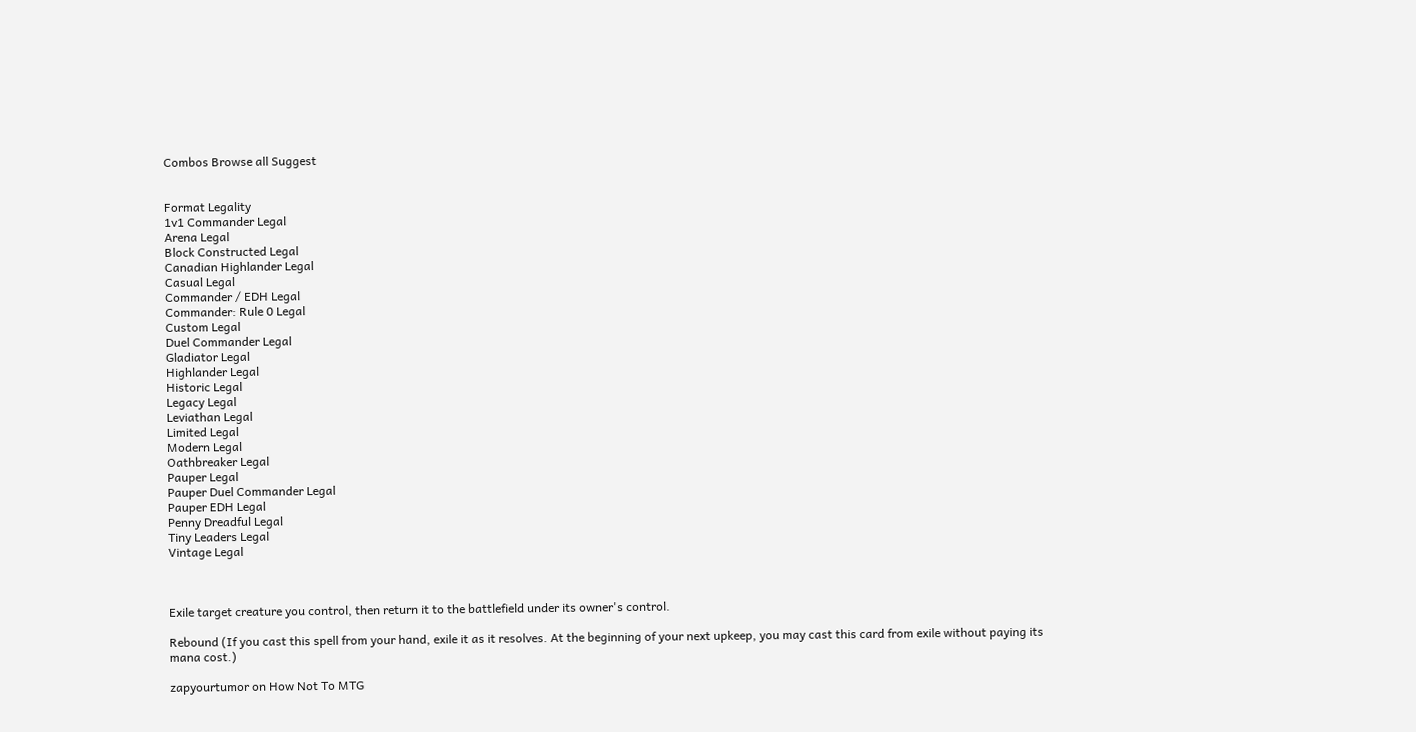Combos Browse all Suggest


Format Legality
1v1 Commander Legal
Arena Legal
Block Constructed Legal
Canadian Highlander Legal
Casual Legal
Commander / EDH Legal
Commander: Rule 0 Legal
Custom Legal
Duel Commander Legal
Gladiator Legal
Highlander Legal
Historic Legal
Legacy Legal
Leviathan Legal
Limited Legal
Modern Legal
Oathbreaker Legal
Pauper Legal
Pauper Duel Commander Legal
Pauper EDH Legal
Penny Dreadful Legal
Tiny Leaders Legal
Vintage Legal



Exile target creature you control, then return it to the battlefield under its owner's control.

Rebound (If you cast this spell from your hand, exile it as it resolves. At the beginning of your next upkeep, you may cast this card from exile without paying its mana cost.)

zapyourtumor on How Not To MTG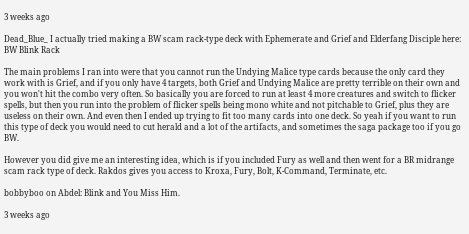3 weeks ago

Dead_Blue_ I actually tried making a BW scam rack-type deck with Ephemerate and Grief and Elderfang Disciple here: BW Blink Rack

The main problems I ran into were that you cannot run the Undying Malice type cards because the only card they work with is Grief, and if you only have 4 targets, both Grief and Undying Malice are pretty terrible on their own and you won't hit the combo very often. So basically you are forced to run at least 4 more creatures and switch to flicker spells, but then you run into the problem of flicker spells being mono white and not pitchable to Grief, plus they are useless on their own. And even then I ended up trying to fit too many cards into one deck. So yeah if you want to run this type of deck you would need to cut herald and a lot of the artifacts, and sometimes the saga package too if you go BW.

However you did give me an interesting idea, which is if you included Fury as well and then went for a BR midrange scam rack type of deck. Rakdos gives you access to Kroxa, Fury, Bolt, K-Command, Terminate, etc.

bobbyboo on Abdel: Blink and You Miss Him.

3 weeks ago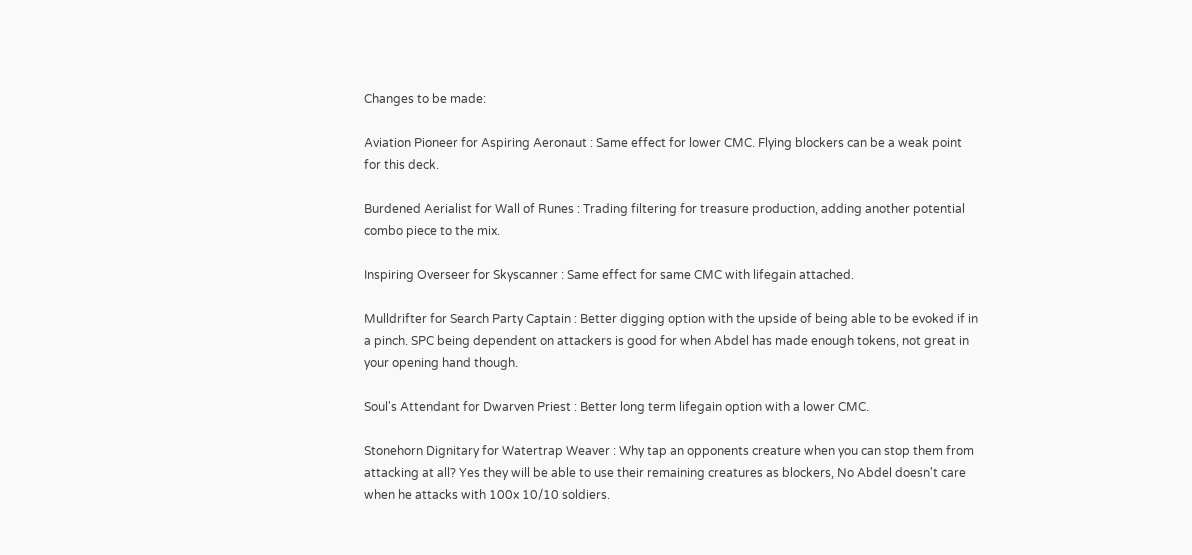Changes to be made:

Aviation Pioneer for Aspiring Aeronaut : Same effect for lower CMC. Flying blockers can be a weak point for this deck.

Burdened Aerialist for Wall of Runes : Trading filtering for treasure production, adding another potential combo piece to the mix.

Inspiring Overseer for Skyscanner : Same effect for same CMC with lifegain attached.

Mulldrifter for Search Party Captain : Better digging option with the upside of being able to be evoked if in a pinch. SPC being dependent on attackers is good for when Abdel has made enough tokens, not great in your opening hand though.

Soul's Attendant for Dwarven Priest : Better long term lifegain option with a lower CMC.

Stonehorn Dignitary for Watertrap Weaver : Why tap an opponents creature when you can stop them from attacking at all? Yes they will be able to use their remaining creatures as blockers, No Abdel doesn't care when he attacks with 100x 10/10 soldiers.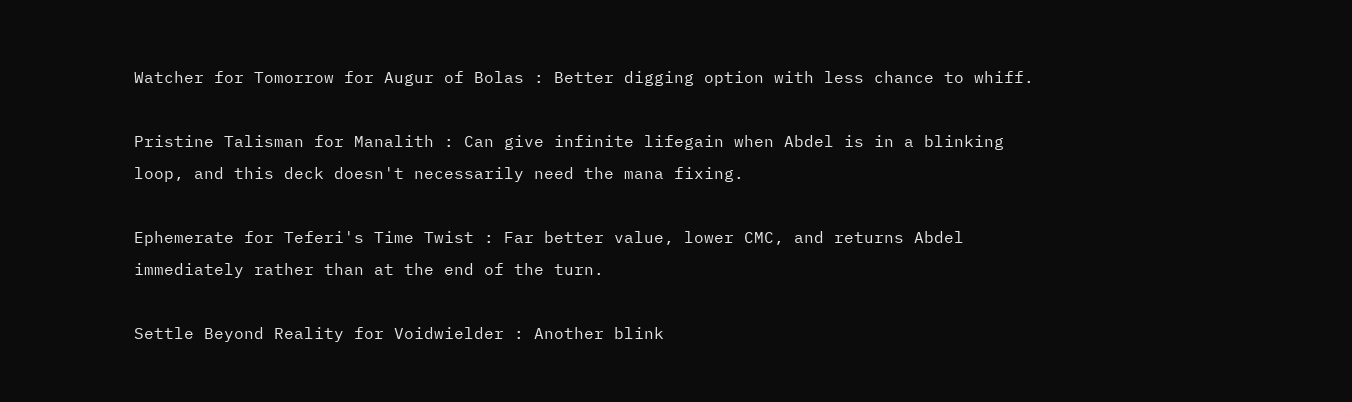Watcher for Tomorrow for Augur of Bolas : Better digging option with less chance to whiff.

Pristine Talisman for Manalith : Can give infinite lifegain when Abdel is in a blinking loop, and this deck doesn't necessarily need the mana fixing.

Ephemerate for Teferi's Time Twist : Far better value, lower CMC, and returns Abdel immediately rather than at the end of the turn.

Settle Beyond Reality for Voidwielder : Another blink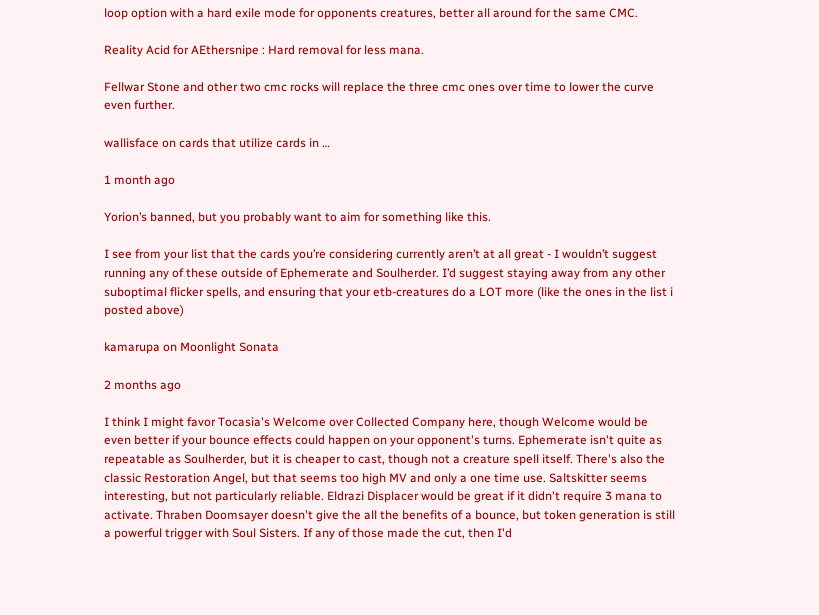loop option with a hard exile mode for opponents creatures, better all around for the same CMC.

Reality Acid for AEthersnipe : Hard removal for less mana.

Fellwar Stone and other two cmc rocks will replace the three cmc ones over time to lower the curve even further.

wallisface on cards that utilize cards in …

1 month ago

Yorion’s banned, but you probably want to aim for something like this.

I see from your list that the cards you’re considering currently aren’t at all great - I wouldn’t suggest running any of these outside of Ephemerate and Soulherder. I’d suggest staying away from any other suboptimal flicker spells, and ensuring that your etb-creatures do a LOT more (like the ones in the list i posted above)

kamarupa on Moonlight Sonata

2 months ago

I think I might favor Tocasia's Welcome over Collected Company here, though Welcome would be even better if your bounce effects could happen on your opponent's turns. Ephemerate isn't quite as repeatable as Soulherder, but it is cheaper to cast, though not a creature spell itself. There's also the classic Restoration Angel, but that seems too high MV and only a one time use. Saltskitter seems interesting, but not particularly reliable. Eldrazi Displacer would be great if it didn't require 3 mana to activate. Thraben Doomsayer doesn't give the all the benefits of a bounce, but token generation is still a powerful trigger with Soul Sisters. If any of those made the cut, then I'd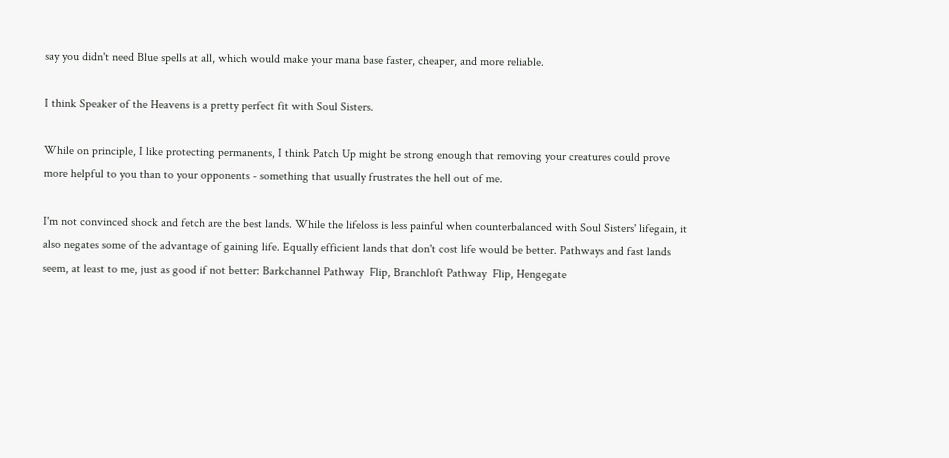say you didn't need Blue spells at all, which would make your mana base faster, cheaper, and more reliable.

I think Speaker of the Heavens is a pretty perfect fit with Soul Sisters.

While on principle, I like protecting permanents, I think Patch Up might be strong enough that removing your creatures could prove more helpful to you than to your opponents - something that usually frustrates the hell out of me.

I'm not convinced shock and fetch are the best lands. While the lifeloss is less painful when counterbalanced with Soul Sisters' lifegain, it also negates some of the advantage of gaining life. Equally efficient lands that don't cost life would be better. Pathways and fast lands seem, at least to me, just as good if not better: Barkchannel Pathway  Flip, Branchloft Pathway  Flip, Hengegate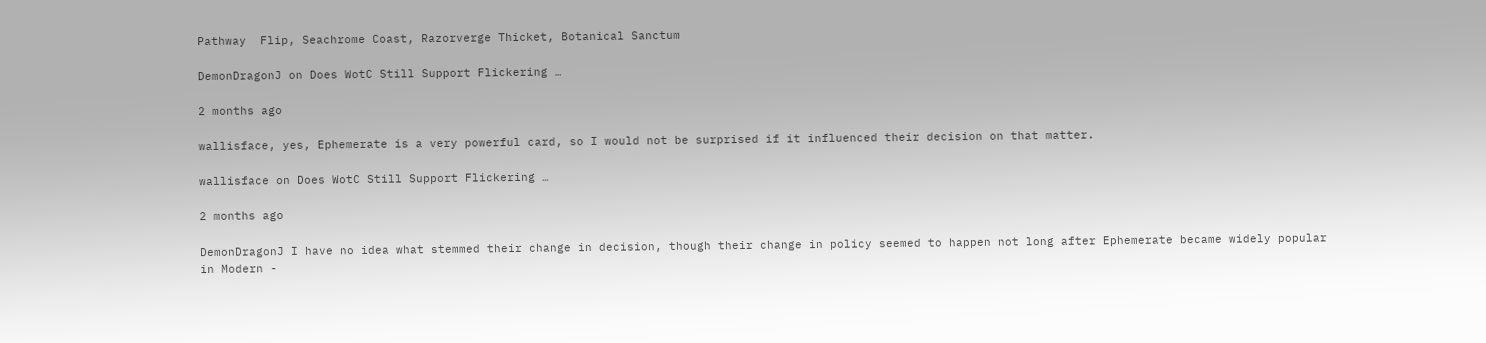Pathway  Flip, Seachrome Coast, Razorverge Thicket, Botanical Sanctum

DemonDragonJ on Does WotC Still Support Flickering …

2 months ago

wallisface, yes, Ephemerate is a very powerful card, so I would not be surprised if it influenced their decision on that matter.

wallisface on Does WotC Still Support Flickering …

2 months ago

DemonDragonJ I have no idea what stemmed their change in decision, though their change in policy seemed to happen not long after Ephemerate became widely popular in Modern -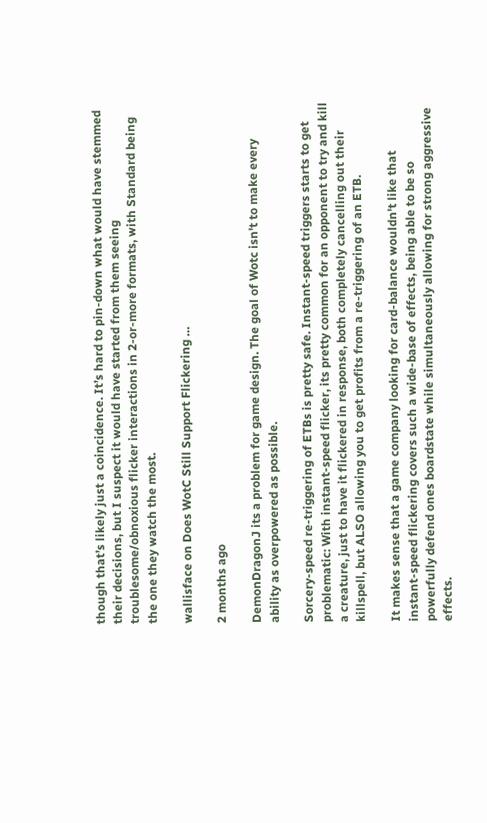though that’s likely just a coincidence. It’s hard to pin-down what would have stemmed their decisions, but I suspect it would have started from them seeing troublesome/obnoxious flicker interactions in 2-or-more formats, with Standard being the one they watch the most.

wallisface on Does WotC Still Support Flickering …

2 months ago

DemonDragonJ its a problem for game design. The goal of Wotc isn't to make every ability as overpowered as possible.

Sorcery-speed re-triggering of ETBs is pretty safe. Instant-speed triggers starts to get problematic: With instant-speed flicker, its pretty common for an opponent to try and kill a creature, just to have it flickered in response, both completely cancelling out their killspell, but ALSO allowing you to get profits from a re-triggering of an ETB.

It makes sense that a game company looking for card-balance wouldn't like that instant-speed flickering covers such a wide-base of effects, being able to be so powerfully defend ones boardstate while simultaneously allowing for strong aggressive effects.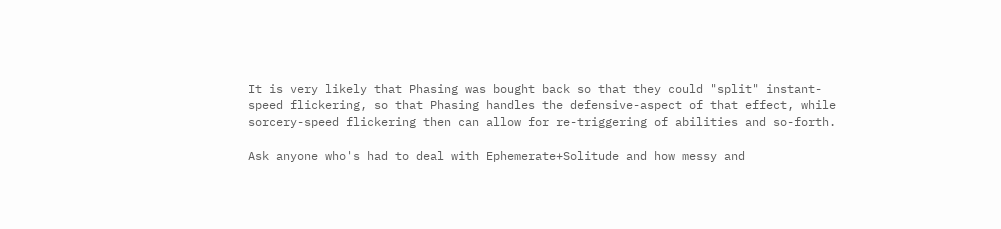It is very likely that Phasing was bought back so that they could "split" instant-speed flickering, so that Phasing handles the defensive-aspect of that effect, while sorcery-speed flickering then can allow for re-triggering of abilities and so-forth.

Ask anyone who's had to deal with Ephemerate+Solitude and how messy and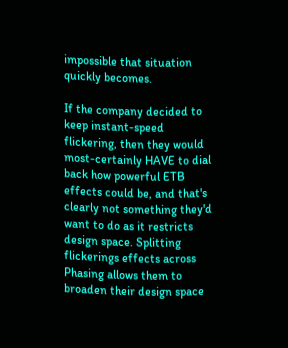impossible that situation quickly becomes.

If the company decided to keep instant-speed flickering, then they would most-certainly HAVE to dial back how powerful ETB effects could be, and that's clearly not something they'd want to do as it restricts design space. Splitting flickerings effects across Phasing allows them to broaden their design space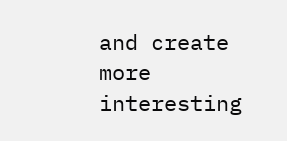and create more interesting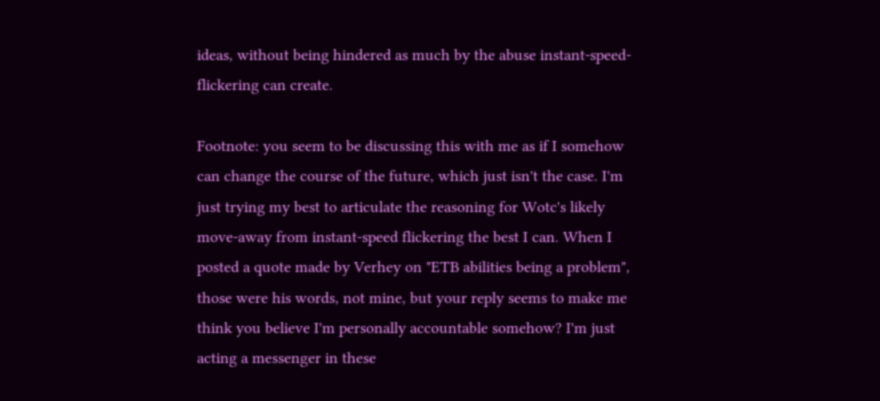ideas, without being hindered as much by the abuse instant-speed-flickering can create.

Footnote: you seem to be discussing this with me as if I somehow can change the course of the future, which just isn't the case. I'm just trying my best to articulate the reasoning for Wotc's likely move-away from instant-speed flickering the best I can. When I posted a quote made by Verhey on "ETB abilities being a problem", those were his words, not mine, but your reply seems to make me think you believe I'm personally accountable somehow? I'm just acting a messenger in these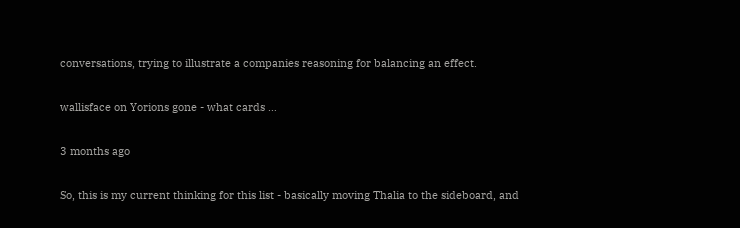conversations, trying to illustrate a companies reasoning for balancing an effect.

wallisface on Yorions gone - what cards …

3 months ago

So, this is my current thinking for this list - basically moving Thalia to the sideboard, and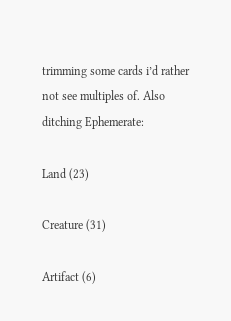trimming some cards i’d rather not see multiples of. Also ditching Ephemerate:

Land (23)

Creature (31)

Artifact (6)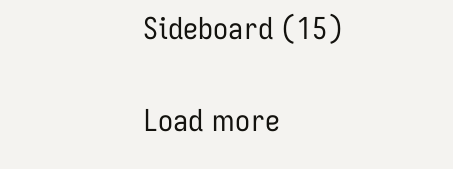Sideboard (15)

Load more